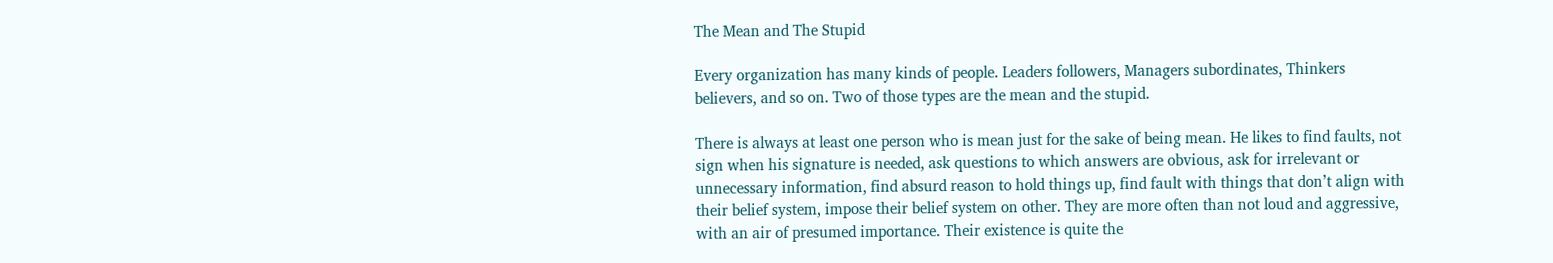The Mean and The Stupid

Every organization has many kinds of people. Leaders followers, Managers subordinates, Thinkers believers, and so on. Two of those types are the mean and the stupid.

There is always at least one person who is mean just for the sake of being mean. He likes to find faults, not sign when his signature is needed, ask questions to which answers are obvious, ask for irrelevant or unnecessary information, find absurd reason to hold things up, find fault with things that don’t align with their belief system, impose their belief system on other. They are more often than not loud and aggressive, with an air of presumed importance. Their existence is quite the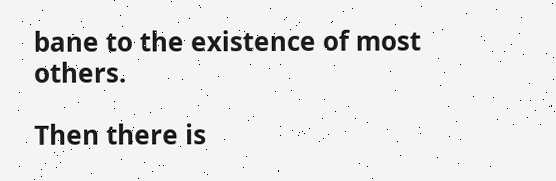bane to the existence of most others.

Then there is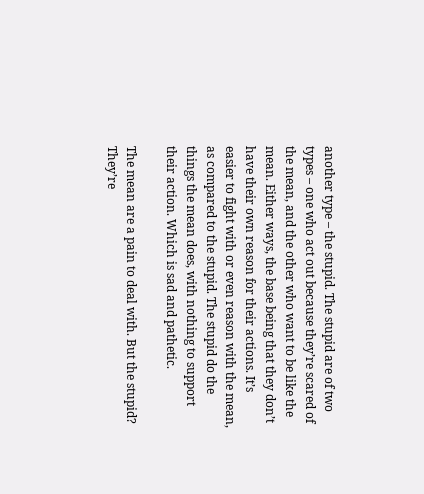another type – the stupid. The stupid are of two types – one who act out because they’re scared of the mean, and the other who want to be like the mean. Either ways, the base being that they don’t have their own reason for their actions. It’s easier to fight with or even reason with the mean, as compared to the stupid. The stupid do the things the mean does, with nothing to support their action. Which is sad and pathetic.

The mean are a pain to deal with. But the stupid? They’re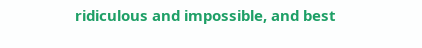ridiculous and impossible, and best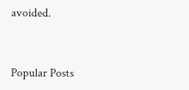avoided.


Popular Posts